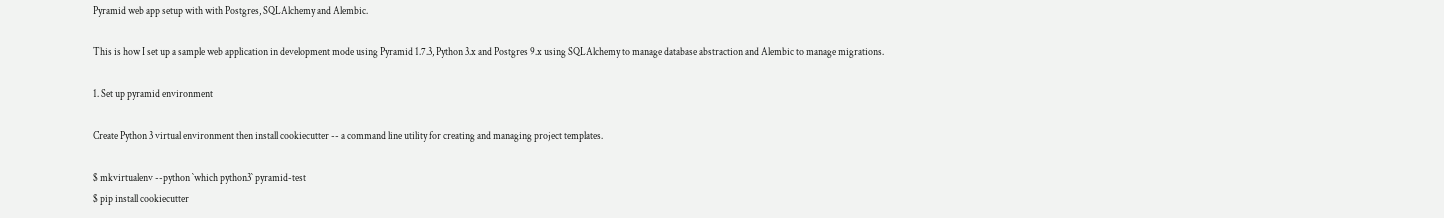Pyramid web app setup with with Postgres, SQLAlchemy and Alembic.

This is how I set up a sample web application in development mode using Pyramid 1.7.3, Python 3.x and Postgres 9.x using SQLAlchemy to manage database abstraction and Alembic to manage migrations.

1. Set up pyramid environment

Create Python 3 virtual environment then install cookiecutter -- a command line utility for creating and managing project templates.

$ mkvirtualenv --python `which python3` pyramid-test
$ pip install cookiecutter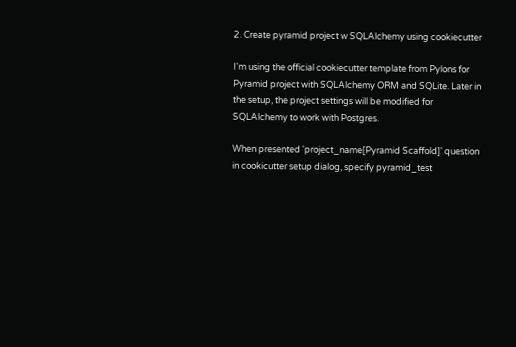2. Create pyramid project w SQLAlchemy using cookiecutter

I'm using the official cookiecutter template from Pylons for Pyramid project with SQLAlchemy ORM and SQLite. Later in the setup, the project settings will be modified for SQLAlchemy to work with Postgres.

When presented 'project_name[Pyramid Scaffold]' question in cookicutter setup dialog, specify pyramid_test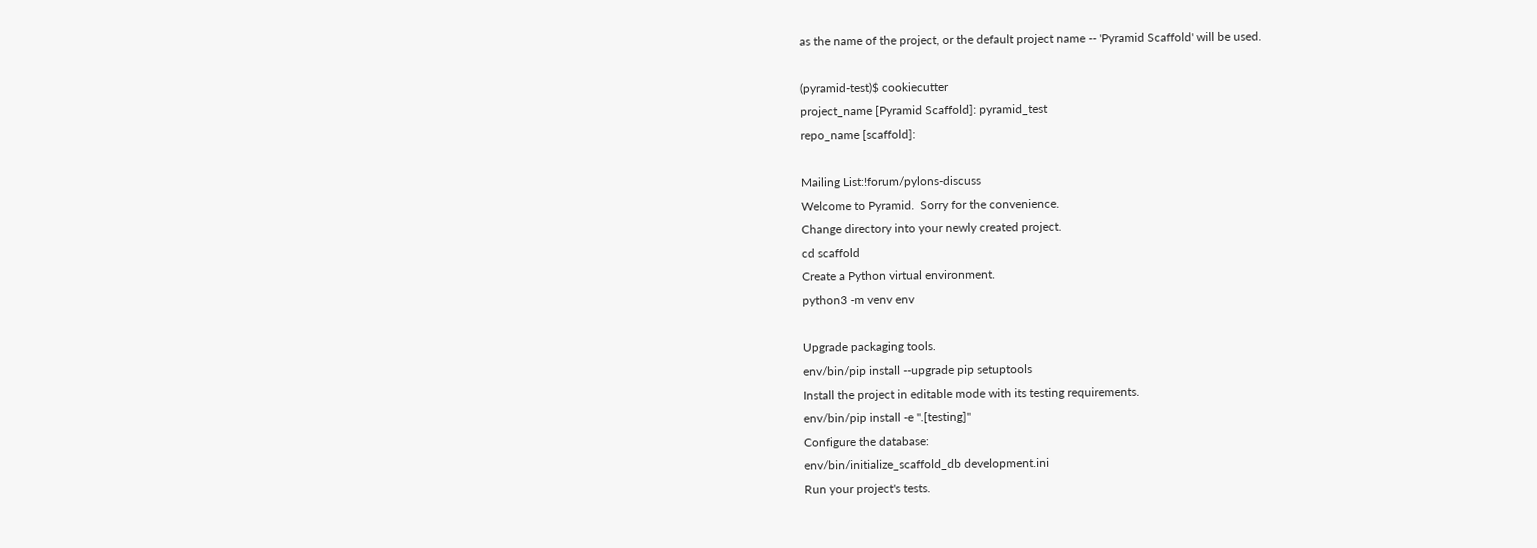as the name of the project, or the default project name -- 'Pyramid Scaffold' will be used.

(pyramid-test)$ cookiecutter
project_name [Pyramid Scaffold]: pyramid_test
repo_name [scaffold]:

Mailing List:!forum/pylons-discuss
Welcome to Pyramid.  Sorry for the convenience.
Change directory into your newly created project.
cd scaffold
Create a Python virtual environment.
python3 -m venv env

Upgrade packaging tools.
env/bin/pip install --upgrade pip setuptools
Install the project in editable mode with its testing requirements.
env/bin/pip install -e ".[testing]"
Configure the database:
env/bin/initialize_scaffold_db development.ini
Run your project's tests.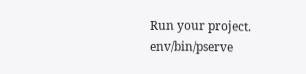Run your project.
env/bin/pserve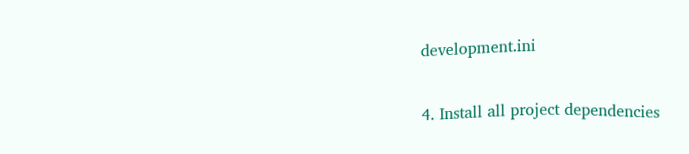development.ini

4. Install all project dependencies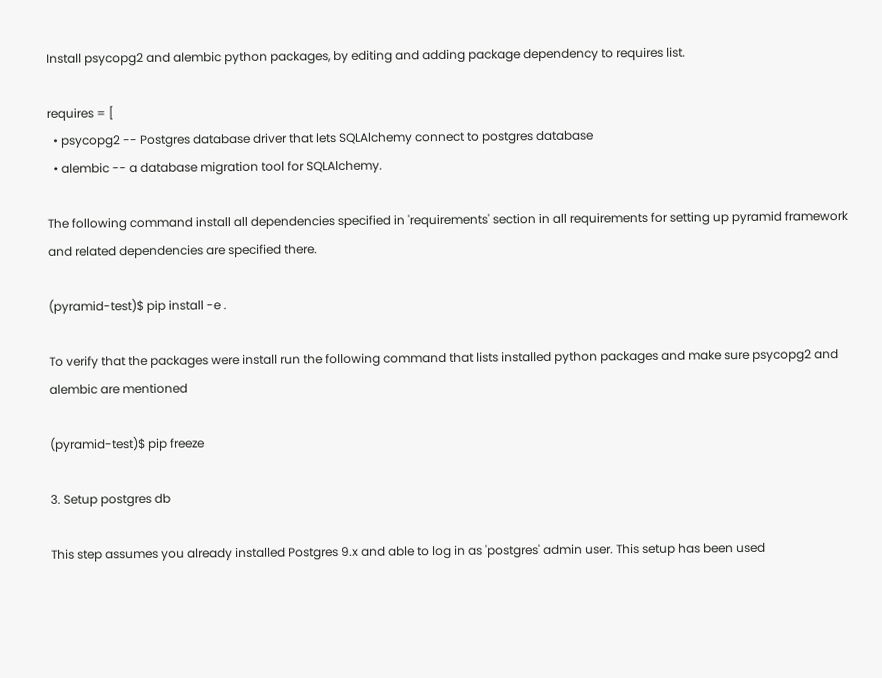Install psycopg2 and alembic python packages, by editing and adding package dependency to requires list.

requires = [
  • psycopg2 -- Postgres database driver that lets SQLAlchemy connect to postgres database
  • alembic -- a database migration tool for SQLAlchemy.

The following command install all dependencies specified in 'requirements' section in all requirements for setting up pyramid framework and related dependencies are specified there.

(pyramid-test)$ pip install -e .

To verify that the packages were install run the following command that lists installed python packages and make sure psycopg2 and alembic are mentioned

(pyramid-test)$ pip freeze

3. Setup postgres db

This step assumes you already installed Postgres 9.x and able to log in as 'postgres' admin user. This setup has been used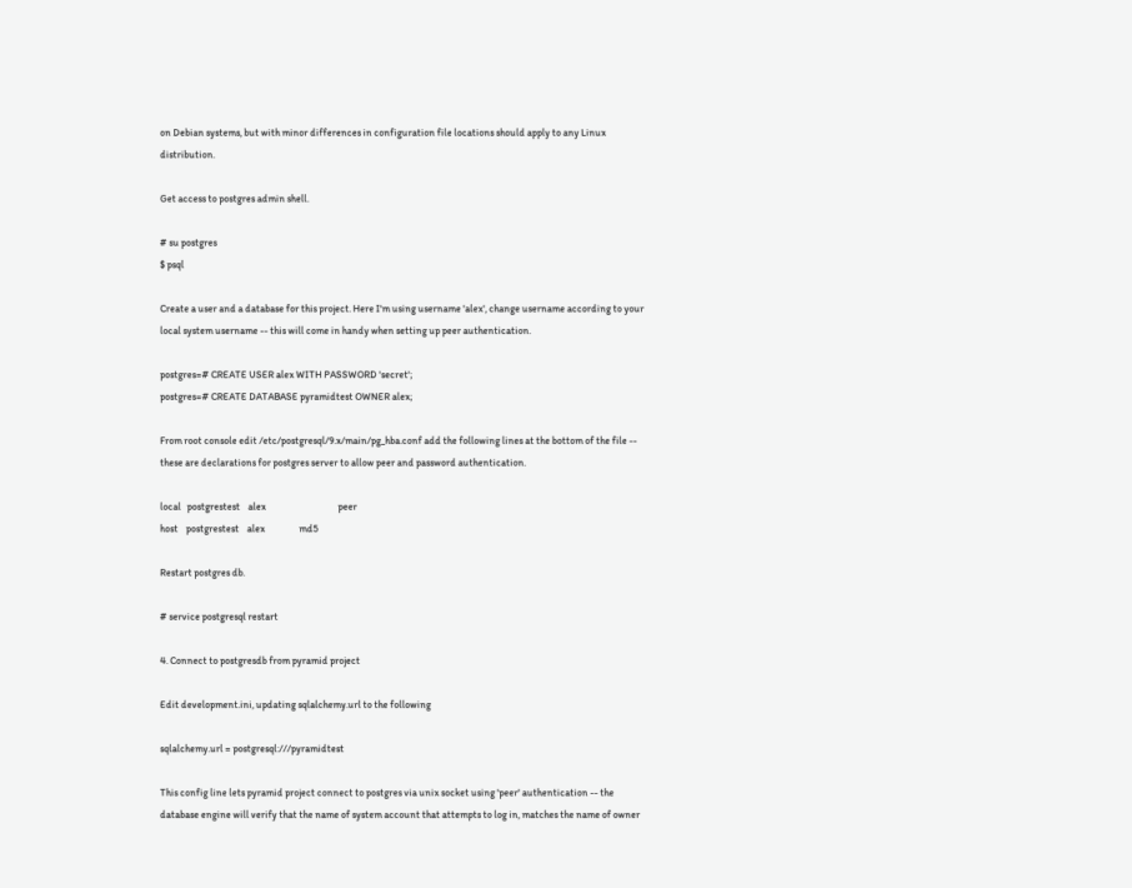on Debian systems, but with minor differences in configuration file locations should apply to any Linux distribution.

Get access to postgres admin shell.

# su postgres
$ psql

Create a user and a database for this project. Here I'm using username 'alex', change username according to your local system username -- this will come in handy when setting up peer authentication.

postgres=# CREATE USER alex WITH PASSWORD 'secret';
postgres=# CREATE DATABASE pyramidtest OWNER alex;

From root console edit /etc/postgresql/9.x/main/pg_hba.conf add the following lines at the bottom of the file -- these are declarations for postgres server to allow peer and password authentication.

local   postgrestest    alex                                    peer
host    postgrestest    alex                 md5

Restart postgres db.

# service postgresql restart

4. Connect to postgresdb from pyramid project

Edit development.ini, updating sqlalchemy.url to the following

sqlalchemy.url = postgresql:///pyramidtest

This config line lets pyramid project connect to postgres via unix socket using 'peer' authentication -- the database engine will verify that the name of system account that attempts to log in, matches the name of owner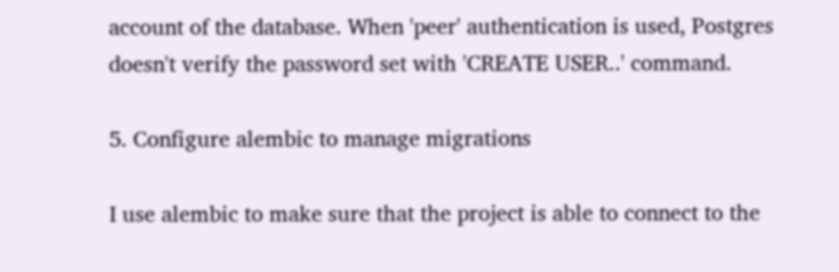account of the database. When 'peer' authentication is used, Postgres doesn't verify the password set with 'CREATE USER..' command.

5. Configure alembic to manage migrations

I use alembic to make sure that the project is able to connect to the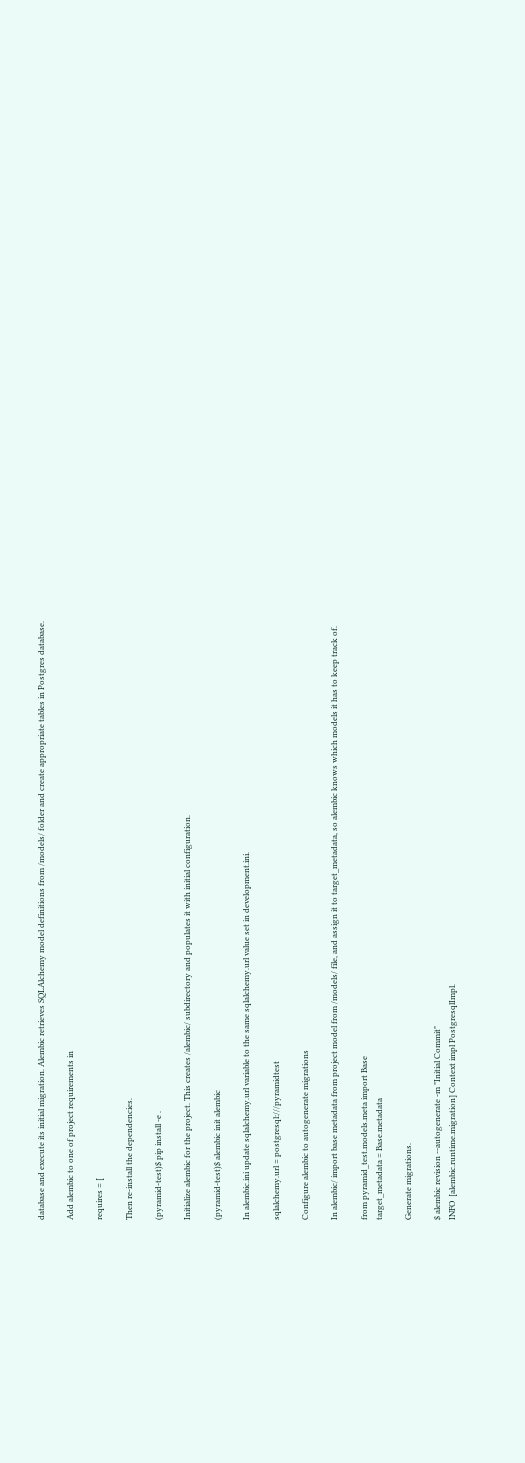database and execute its initial migration. Alembic retrieves SQLAlchemy model definitions from /models/ folder and create appropriate tables in Postgres database.

Add alembic to one of project requirements in

requires = [

Then re-install the dependencies.

(pyramid-test)$ pip install -e .

Initialize alembic for the project. This creates /alembic/ subdirectory and populates it with initial configuration.

(pyramid-test)$ alembic init alembic

In alembic.ini update sqlalchemy.url variable to the same sqlalchemy.url value set in development.ini.

sqlalchemy.url = postgresql:///pyramidtest

Configure alembic to autogenerate migrations

In alembic/ import base metadata from project model from /models/ file, and assign it to target_metadata, so alembic knows which models it has to keep track of.

from pyramid_test.models.meta import Base
target_metadata = Base.metadata

Generate migrations.

$ alembic revision --autogenerate -m "Initial Commit"
INFO  [alembic.runtime.migration] Context impl PostgresqlImpl.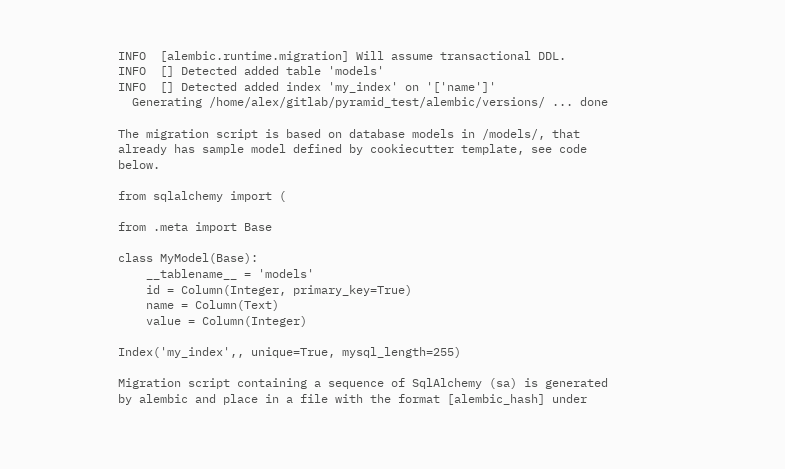INFO  [alembic.runtime.migration] Will assume transactional DDL.
INFO  [] Detected added table 'models'
INFO  [] Detected added index 'my_index' on '['name']'
  Generating /home/alex/gitlab/pyramid_test/alembic/versions/ ... done

The migration script is based on database models in /models/, that already has sample model defined by cookiecutter template, see code below.

from sqlalchemy import (

from .meta import Base

class MyModel(Base):
    __tablename__ = 'models'
    id = Column(Integer, primary_key=True)
    name = Column(Text)
    value = Column(Integer)

Index('my_index',, unique=True, mysql_length=255)

Migration script containing a sequence of SqlAlchemy (sa) is generated by alembic and place in a file with the format [alembic_hash] under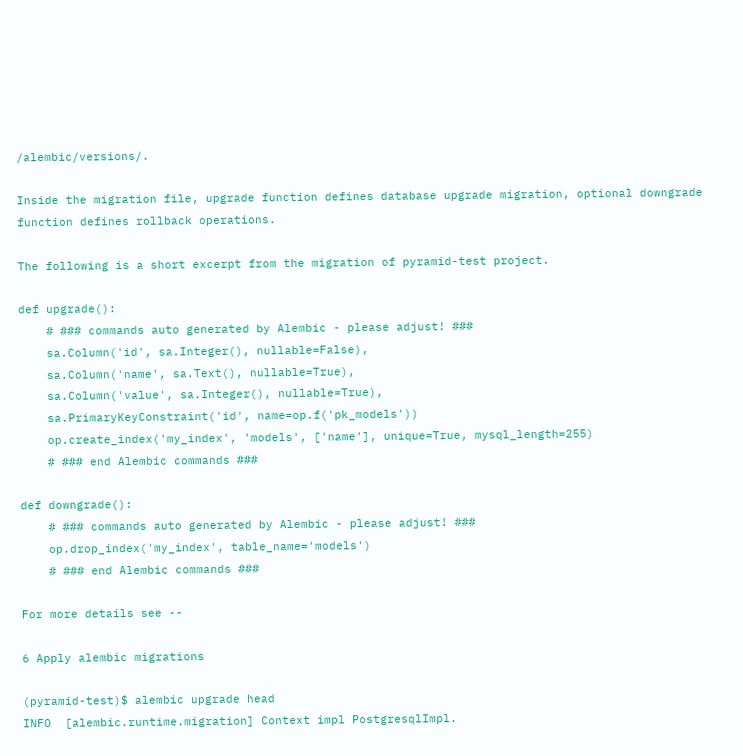/alembic/versions/.

Inside the migration file, upgrade function defines database upgrade migration, optional downgrade function defines rollback operations.

The following is a short excerpt from the migration of pyramid-test project.

def upgrade():
    # ### commands auto generated by Alembic - please adjust! ###
    sa.Column('id', sa.Integer(), nullable=False),
    sa.Column('name', sa.Text(), nullable=True),
    sa.Column('value', sa.Integer(), nullable=True),
    sa.PrimaryKeyConstraint('id', name=op.f('pk_models'))
    op.create_index('my_index', 'models', ['name'], unique=True, mysql_length=255)
    # ### end Alembic commands ###

def downgrade():
    # ### commands auto generated by Alembic - please adjust! ###
    op.drop_index('my_index', table_name='models')
    # ### end Alembic commands ###

For more details see --

6 Apply alembic migrations

(pyramid-test)$ alembic upgrade head
INFO  [alembic.runtime.migration] Context impl PostgresqlImpl.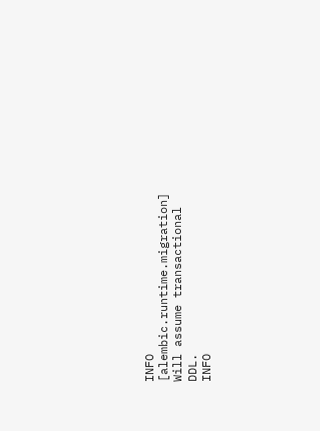INFO  [alembic.runtime.migration] Will assume transactional DDL.
INFO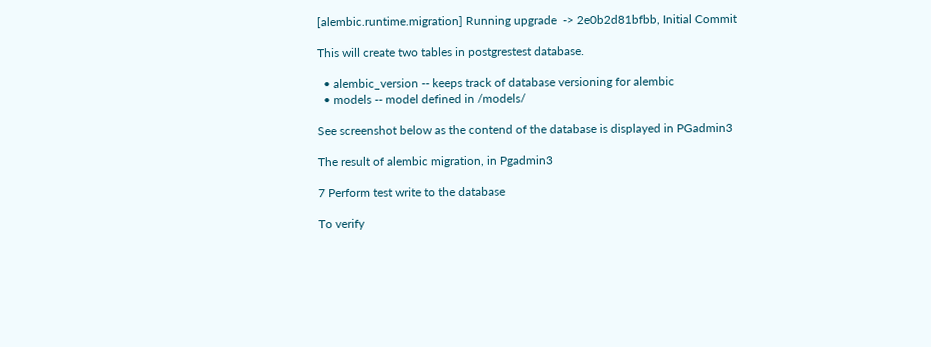[alembic.runtime.migration] Running upgrade  -> 2e0b2d81bfbb, Initial Commit

This will create two tables in postgrestest database.

  • alembic_version -- keeps track of database versioning for alembic
  • models -- model defined in /models/

See screenshot below as the contend of the database is displayed in PGadmin3

The result of alembic migration, in Pgadmin3

7 Perform test write to the database

To verify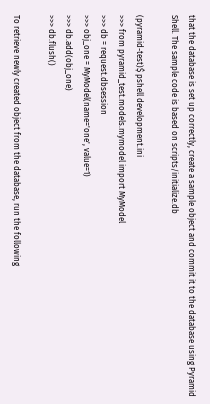that the database is set up correctly, create a sample object and commit it to the database using Pyramid Shell. The sample code is based on scripts/initialize.db

(pyramid-test)$ pshell development.ini
>>> from pyramid_test.models.mymodel import MyModel
>>> db = request.dbsession
>>> obj_one = MyModel(name='one', value=1)
>>> db.add(obj_one)
>>> db.flush()

To retrieve newly created object from the database, run the following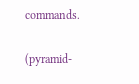commands.

(pyramid-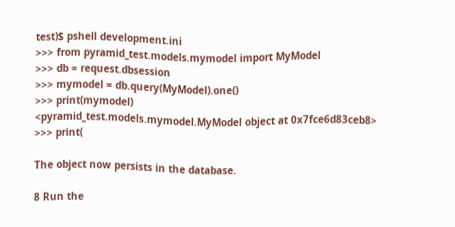test)$ pshell development.ini
>>> from pyramid_test.models.mymodel import MyModel
>>> db = request.dbsession
>>> mymodel = db.query(MyModel).one()
>>> print(mymodel)
<pyramid_test.models.mymodel.MyModel object at 0x7fce6d83ceb8>
>>> print(

The object now persists in the database.

8 Run the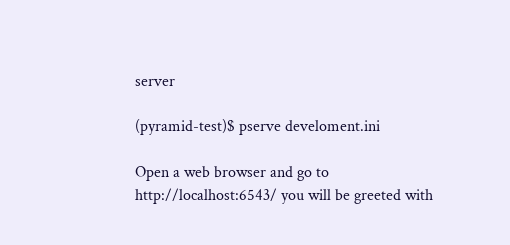server

(pyramid-test)$ pserve develoment.ini

Open a web browser and go to http://localhost:6543/ you will be greeted with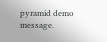pyramid demo message.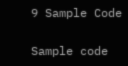9 Sample Code

Sample code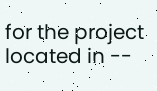for the project located in --